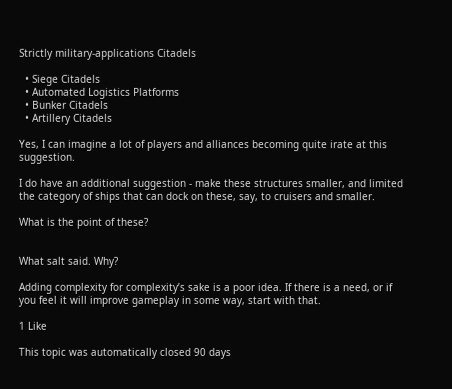Strictly military-applications Citadels

  • Siege Citadels
  • Automated Logistics Platforms
  • Bunker Citadels
  • Artillery Citadels

Yes, I can imagine a lot of players and alliances becoming quite irate at this suggestion.

I do have an additional suggestion - make these structures smaller, and limited the category of ships that can dock on these, say, to cruisers and smaller.

What is the point of these?


What salt said. Why?

Adding complexity for complexity’s sake is a poor idea. If there is a need, or if you feel it will improve gameplay in some way, start with that.

1 Like

This topic was automatically closed 90 days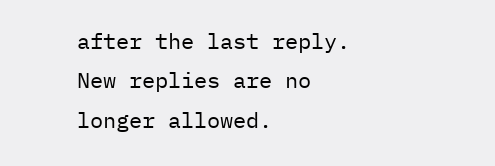after the last reply. New replies are no longer allowed.